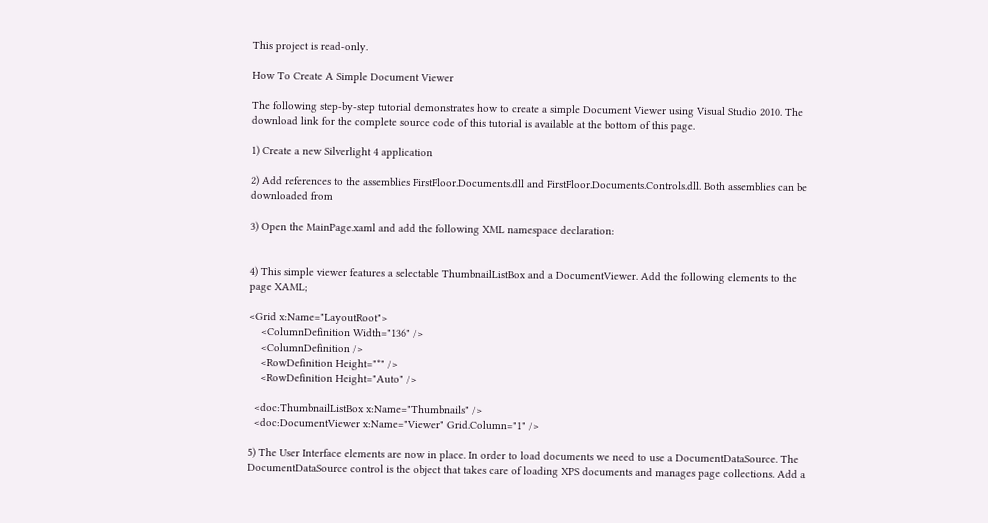This project is read-only.

How To Create A Simple Document Viewer

The following step-by-step tutorial demonstrates how to create a simple Document Viewer using Visual Studio 2010. The download link for the complete source code of this tutorial is available at the bottom of this page.

1) Create a new Silverlight 4 application

2) Add references to the assemblies FirstFloor.Documents.dll and FirstFloor.Documents.Controls.dll. Both assemblies can be downloaded from

3) Open the MainPage.xaml and add the following XML namespace declaration:


4) This simple viewer features a selectable ThumbnailListBox and a DocumentViewer. Add the following elements to the page XAML;

<Grid x:Name="LayoutRoot">
    <ColumnDefinition Width="136" />
    <ColumnDefinition />
    <RowDefinition Height="*" />
    <RowDefinition Height="Auto" />

  <doc:ThumbnailListBox x:Name="Thumbnails" />
  <doc:DocumentViewer x:Name="Viewer" Grid.Column="1" />

5) The User Interface elements are now in place. In order to load documents we need to use a DocumentDataSource. The DocumentDataSource control is the object that takes care of loading XPS documents and manages page collections. Add a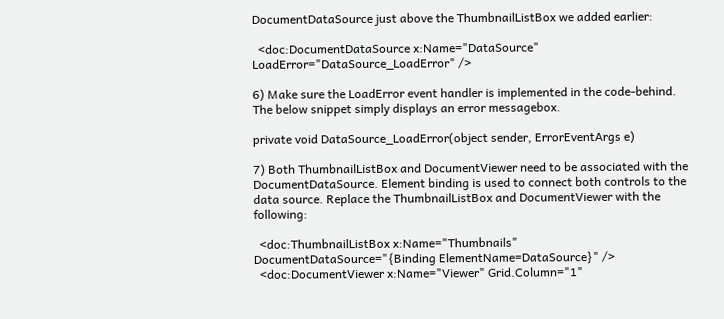DocumentDataSource just above the ThumbnailListBox we added earlier:

  <doc:DocumentDataSource x:Name="DataSource" LoadError="DataSource_LoadError" />

6) Make sure the LoadError event handler is implemented in the code-behind. The below snippet simply displays an error messagebox.

private void DataSource_LoadError(object sender, ErrorEventArgs e)

7) Both ThumbnailListBox and DocumentViewer need to be associated with the DocumentDataSource. Element binding is used to connect both controls to the data source. Replace the ThumbnailListBox and DocumentViewer with the following:

  <doc:ThumbnailListBox x:Name="Thumbnails" DocumentDataSource="{Binding ElementName=DataSource}" />
  <doc:DocumentViewer x:Name="Viewer" Grid.Column="1"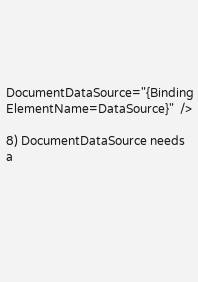DocumentDataSource="{Binding ElementName=DataSource}"  />

8) DocumentDataSource needs a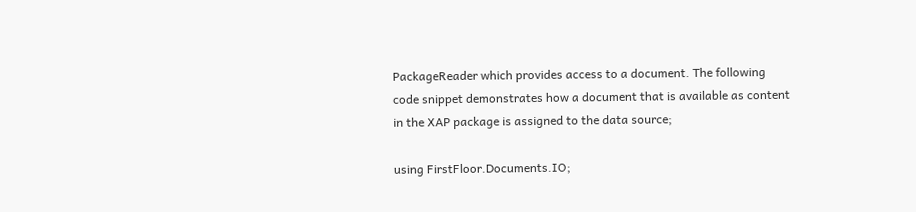PackageReader which provides access to a document. The following code snippet demonstrates how a document that is available as content in the XAP package is assigned to the data source;

using FirstFloor.Documents.IO;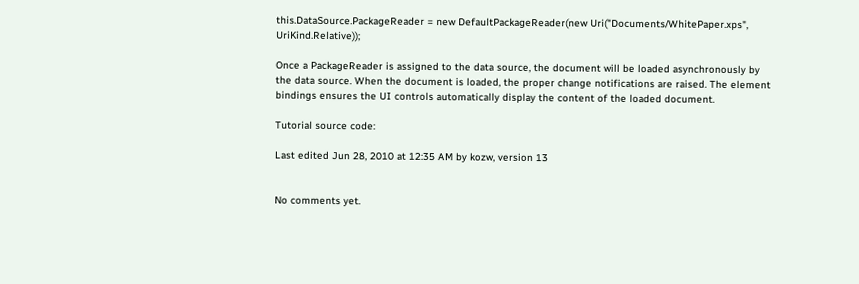this.DataSource.PackageReader = new DefaultPackageReader(new Uri("Documents/WhitePaper.xps", UriKind.Relative));

Once a PackageReader is assigned to the data source, the document will be loaded asynchronously by the data source. When the document is loaded, the proper change notifications are raised. The element bindings ensures the UI controls automatically display the content of the loaded document.

Tutorial source code:

Last edited Jun 28, 2010 at 12:35 AM by kozw, version 13


No comments yet.